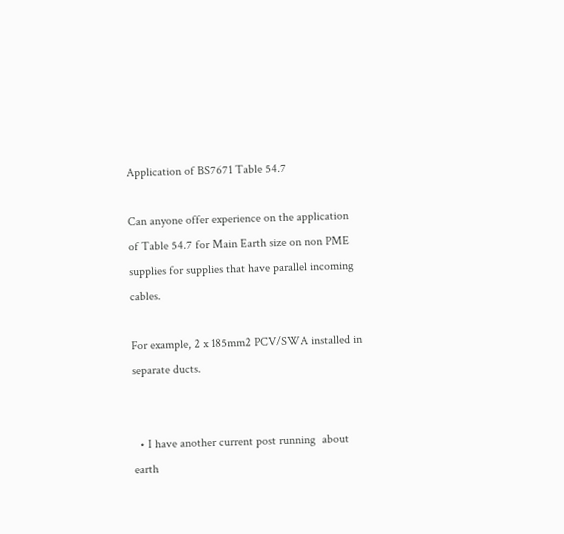Application of BS7671 Table 54.7

Can anyone offer experience on the application of Table 54.7 for Main Earth size on non PME supplies for supplies that have parallel incoming cables.

For example, 2 x 185mm2 PCV/SWA installed in separate ducts.


  • I have another current post running  about earth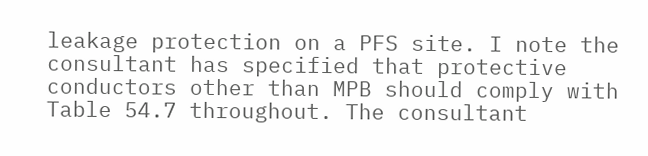leakage protection on a PFS site. I note the consultant has specified that protective conductors other than MPB should comply with Table 54.7 throughout. The consultant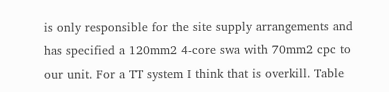is only responsible for the site supply arrangements and has specified a 120mm2 4-core swa with 70mm2 cpc to our unit. For a TT system I think that is overkill. Table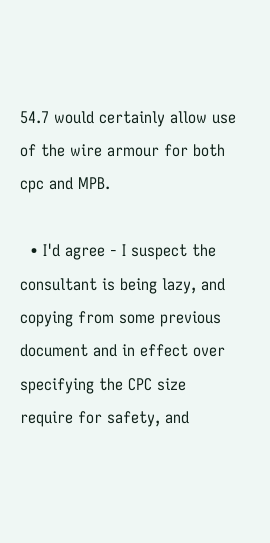54.7 would certainly allow use of the wire armour for both cpc and MPB.

  • I'd agree - I suspect the consultant is being lazy, and copying from some previous document and in effect over specifying the CPC size require for safety, and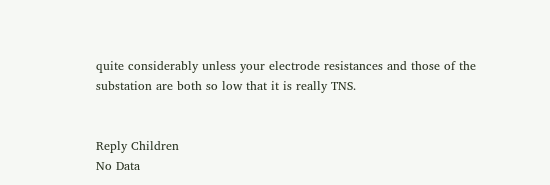quite considerably unless your electrode resistances and those of the substation are both so low that it is really TNS.


Reply Children
No Data